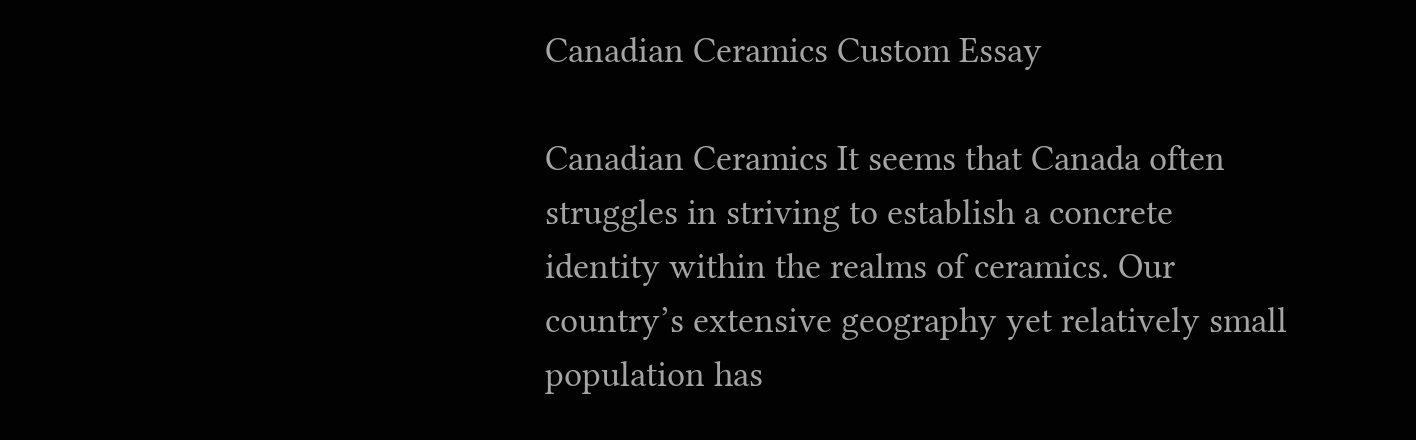Canadian Ceramics Custom Essay

Canadian Ceramics It seems that Canada often struggles in striving to establish a concrete identity within the realms of ceramics. Our country’s extensive geography yet relatively small population has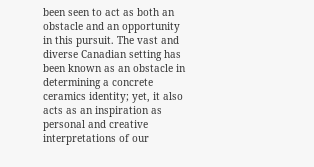been seen to act as both an obstacle and an opportunity in this pursuit. The vast and diverse Canadian setting has been known as an obstacle in determining a concrete ceramics identity; yet, it also acts as an inspiration as personal and creative interpretations of our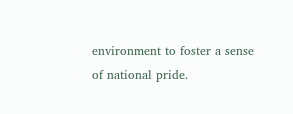environment to foster a sense of national pride.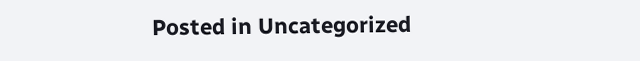Posted in Uncategorized